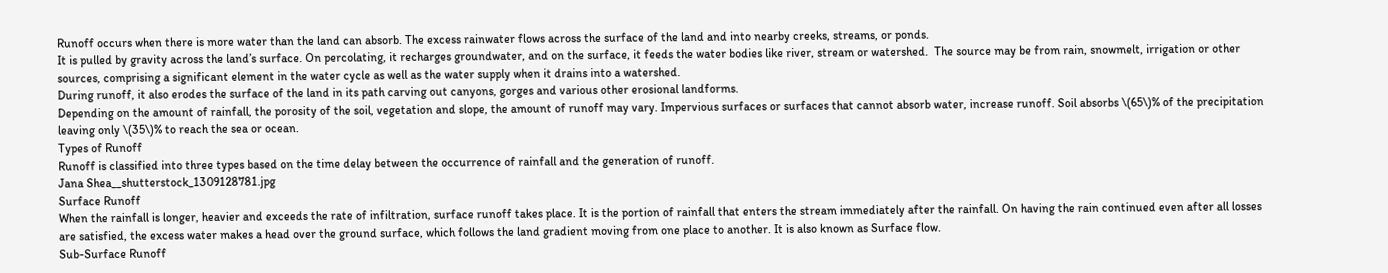Runoff occurs when there is more water than the land can absorb. The excess rainwater flows across the surface of the land and into nearby creeks, streams, or ponds.
It is pulled by gravity across the land’s surface. On percolating, it recharges groundwater, and on the surface, it feeds the water bodies like river, stream or watershed.  The source may be from rain, snowmelt, irrigation or other sources, comprising a significant element in the water cycle as well as the water supply when it drains into a watershed.
During runoff, it also erodes the surface of the land in its path carving out canyons, gorges and various other erosional landforms.
Depending on the amount of rainfall, the porosity of the soil, vegetation and slope, the amount of runoff may vary. Impervious surfaces or surfaces that cannot absorb water, increase runoff. Soil absorbs \(65\)% of the precipitation leaving only \(35\)% to reach the sea or ocean.
Types of Runoff
Runoff is classified into three types based on the time delay between the occurrence of rainfall and the generation of runoff.
Jana Shea__shutterstock_1309128781.jpg
Surface Runoff
When the rainfall is longer, heavier and exceeds the rate of infiltration, surface runoff takes place. It is the portion of rainfall that enters the stream immediately after the rainfall. On having the rain continued even after all losses are satisfied, the excess water makes a head over the ground surface, which follows the land gradient moving from one place to another. It is also known as Surface flow.
Sub-Surface Runoff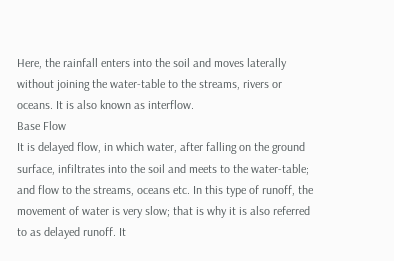Here, the rainfall enters into the soil and moves laterally without joining the water-table to the streams, rivers or oceans. It is also known as interflow.
Base Flow
It is delayed flow, in which water, after falling on the ground surface, infiltrates into the soil and meets to the water-table; and flow to the streams, oceans etc. In this type of runoff, the movement of water is very slow; that is why it is also referred to as delayed runoff. It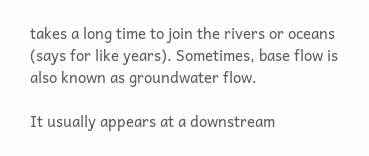takes a long time to join the rivers or oceans (says for like years). Sometimes, base flow is also known as groundwater flow.

It usually appears at a downstream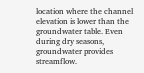location where the channel elevation is lower than the groundwater table. Even during dry seasons, groundwater provides streamflow.